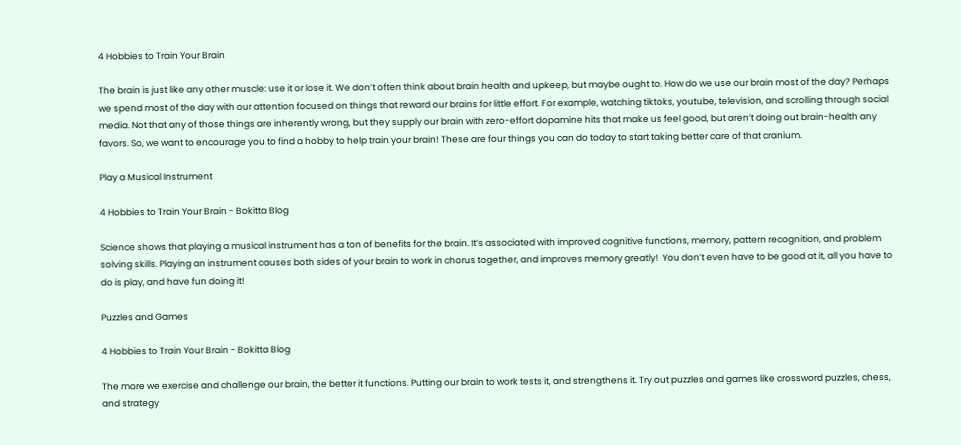4 Hobbies to Train Your Brain

The brain is just like any other muscle: use it or lose it. We don’t often think about brain health and upkeep, but maybe ought to. How do we use our brain most of the day? Perhaps we spend most of the day with our attention focused on things that reward our brains for little effort. For example, watching tiktoks, youtube, television, and scrolling through social media. Not that any of those things are inherently wrong, but they supply our brain with zero-effort dopamine hits that make us feel good, but aren’t doing out brain-health any favors. So, we want to encourage you to find a hobby to help train your brain! These are four things you can do today to start taking better care of that cranium.

Play a Musical Instrument

4 Hobbies to Train Your Brain - Bokitta Blog

Science shows that playing a musical instrument has a ton of benefits for the brain. It’s associated with improved cognitive functions, memory, pattern recognition, and problem solving skills. Playing an instrument causes both sides of your brain to work in chorus together, and improves memory greatly!  You don’t even have to be good at it, all you have to do is play, and have fun doing it!

Puzzles and Games

4 Hobbies to Train Your Brain - Bokitta Blog

The more we exercise and challenge our brain, the better it functions. Putting our brain to work tests it, and strengthens it. Try out puzzles and games like crossword puzzles, chess, and strategy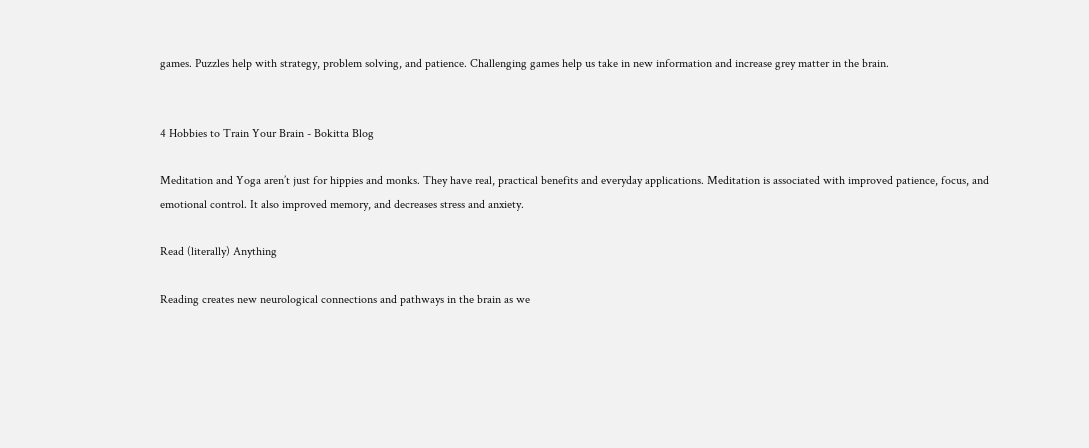games. Puzzles help with strategy, problem solving, and patience. Challenging games help us take in new information and increase grey matter in the brain.


4 Hobbies to Train Your Brain - Bokitta Blog

Meditation and Yoga aren’t just for hippies and monks. They have real, practical benefits and everyday applications. Meditation is associated with improved patience, focus, and emotional control. It also improved memory, and decreases stress and anxiety.

Read (literally) Anything

Reading creates new neurological connections and pathways in the brain as we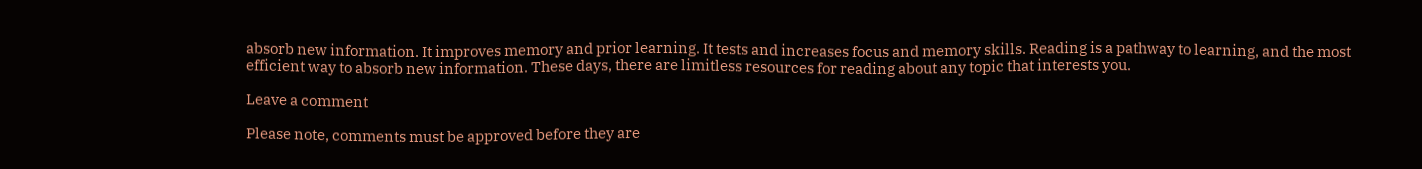absorb new information. It improves memory and prior learning. It tests and increases focus and memory skills. Reading is a pathway to learning, and the most efficient way to absorb new information. These days, there are limitless resources for reading about any topic that interests you.

Leave a comment

Please note, comments must be approved before they are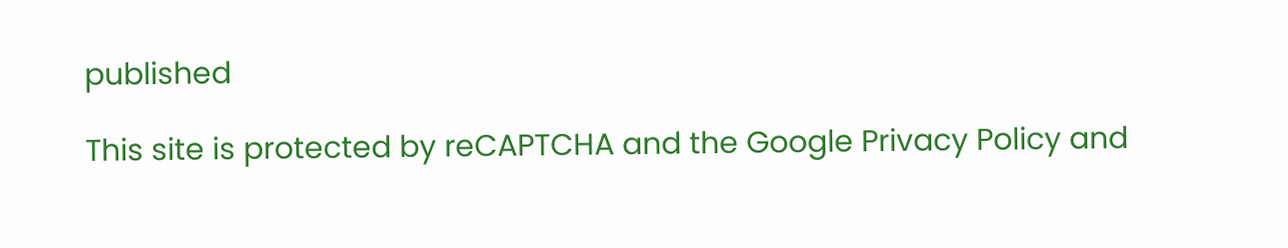published

This site is protected by reCAPTCHA and the Google Privacy Policy and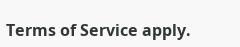Terms of Service apply.